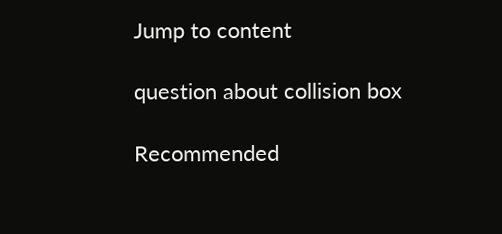Jump to content

question about collision box

Recommended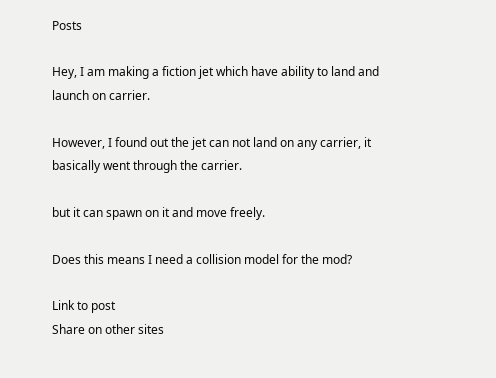Posts

Hey, I am making a fiction jet which have ability to land and launch on carrier.

However, I found out the jet can not land on any carrier, it basically went through the carrier.

but it can spawn on it and move freely.

Does this means I need a collision model for the mod?

Link to post
Share on other sites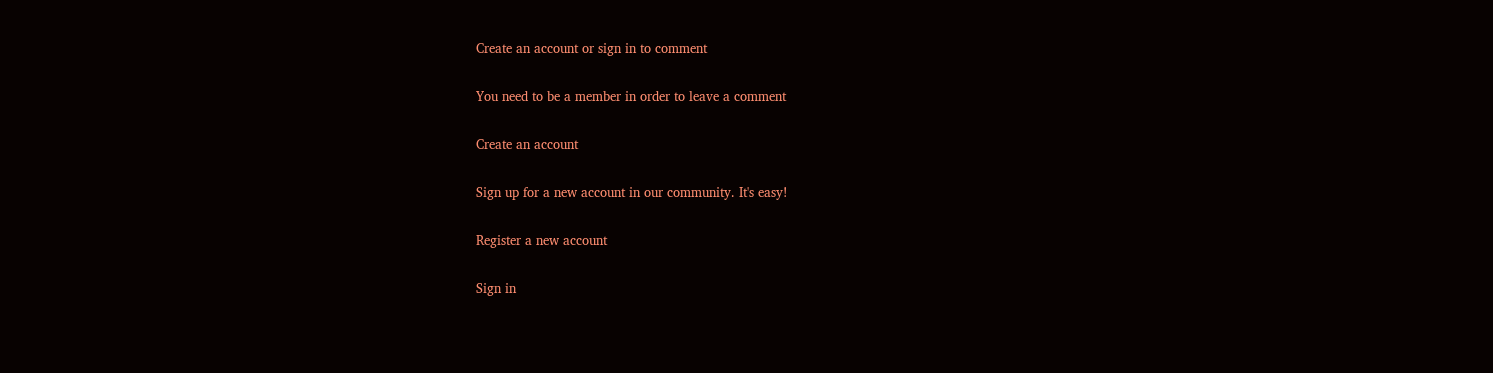Create an account or sign in to comment

You need to be a member in order to leave a comment

Create an account

Sign up for a new account in our community. It's easy!

Register a new account

Sign in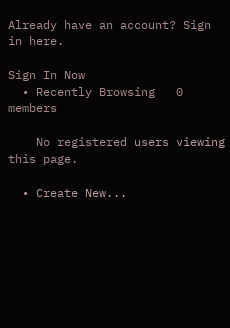Already have an account? Sign in here.

Sign In Now
  • Recently Browsing   0 members

    No registered users viewing this page.

  • Create New...